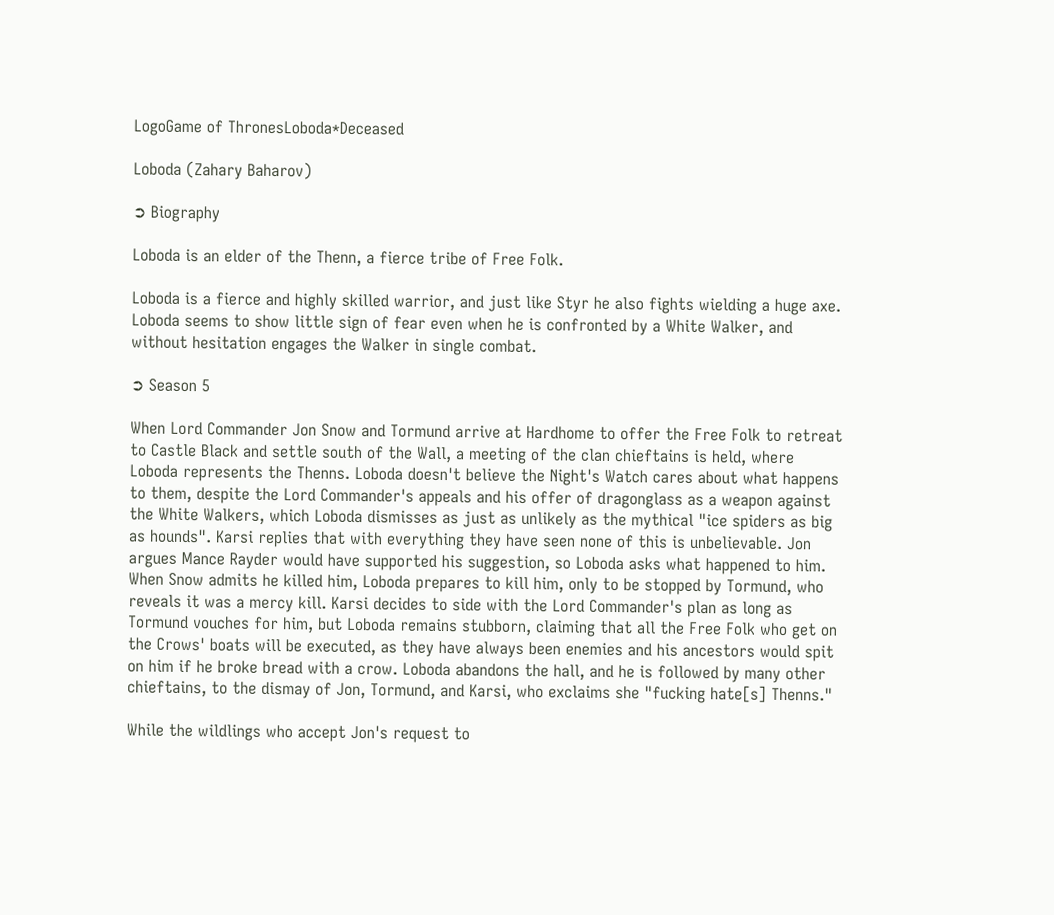LogoGame of ThronesLoboda*Deceased

Loboda (Zahary Baharov)

➲ Biography

Loboda is an elder of the Thenn, a fierce tribe of Free Folk.

Loboda is a fierce and highly skilled warrior, and just like Styr he also fights wielding a huge axe. Loboda seems to show little sign of fear even when he is confronted by a White Walker, and without hesitation engages the Walker in single combat.

➲ Season 5

When Lord Commander Jon Snow and Tormund arrive at Hardhome to offer the Free Folk to retreat to Castle Black and settle south of the Wall, a meeting of the clan chieftains is held, where Loboda represents the Thenns. Loboda doesn't believe the Night's Watch cares about what happens to them, despite the Lord Commander's appeals and his offer of dragonglass as a weapon against the White Walkers, which Loboda dismisses as just as unlikely as the mythical "ice spiders as big as hounds". Karsi replies that with everything they have seen none of this is unbelievable. Jon argues Mance Rayder would have supported his suggestion, so Loboda asks what happened to him. When Snow admits he killed him, Loboda prepares to kill him, only to be stopped by Tormund, who reveals it was a mercy kill. Karsi decides to side with the Lord Commander's plan as long as Tormund vouches for him, but Loboda remains stubborn, claiming that all the Free Folk who get on the Crows' boats will be executed, as they have always been enemies and his ancestors would spit on him if he broke bread with a crow. Loboda abandons the hall, and he is followed by many other chieftains, to the dismay of Jon, Tormund, and Karsi, who exclaims she "fucking hate[s] Thenns."

While the wildlings who accept Jon's request to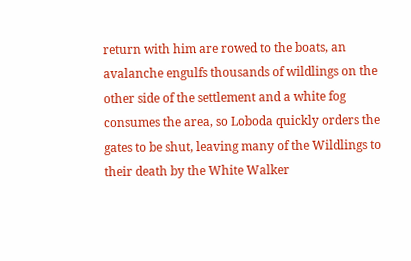return with him are rowed to the boats, an avalanche engulfs thousands of wildlings on the other side of the settlement and a white fog consumes the area, so Loboda quickly orders the gates to be shut, leaving many of the Wildlings to their death by the White Walker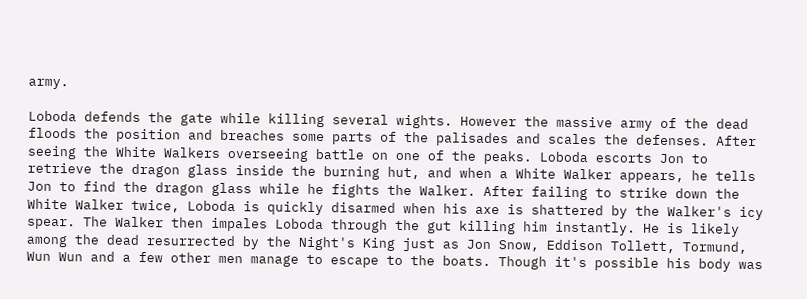army.

Loboda defends the gate while killing several wights. However the massive army of the dead floods the position and breaches some parts of the palisades and scales the defenses. After seeing the White Walkers overseeing battle on one of the peaks. Loboda escorts Jon to retrieve the dragon glass inside the burning hut, and when a White Walker appears, he tells Jon to find the dragon glass while he fights the Walker. After failing to strike down the White Walker twice, Loboda is quickly disarmed when his axe is shattered by the Walker's icy spear. The Walker then impales Loboda through the gut killing him instantly. He is likely among the dead resurrected by the Night's King just as Jon Snow, Eddison Tollett, Tormund, Wun Wun and a few other men manage to escape to the boats. Though it's possible his body was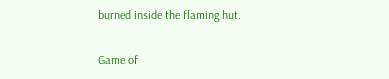burned inside the flaming hut.


Game of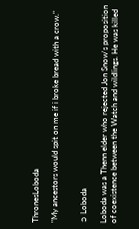ThronesLoboda

"My ancestors would spit on me if i broke bread with a crow."


➲ Loboda

Loboda was a Thenn elder who rejected Jon Snow's proposition of coexistence between the Watch and wildlings. He was killed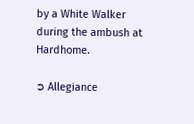by a White Walker during the ambush at Hardhome.

➲ Allegiance